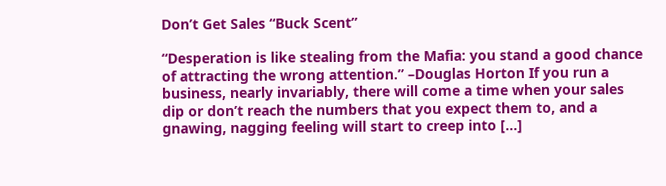Don’t Get Sales “Buck Scent”

“Desperation is like stealing from the Mafia: you stand a good chance of attracting the wrong attention.” –Douglas Horton If you run a business, nearly invariably, there will come a time when your sales dip or don’t reach the numbers that you expect them to, and a gnawing, nagging feeling will start to creep into […]